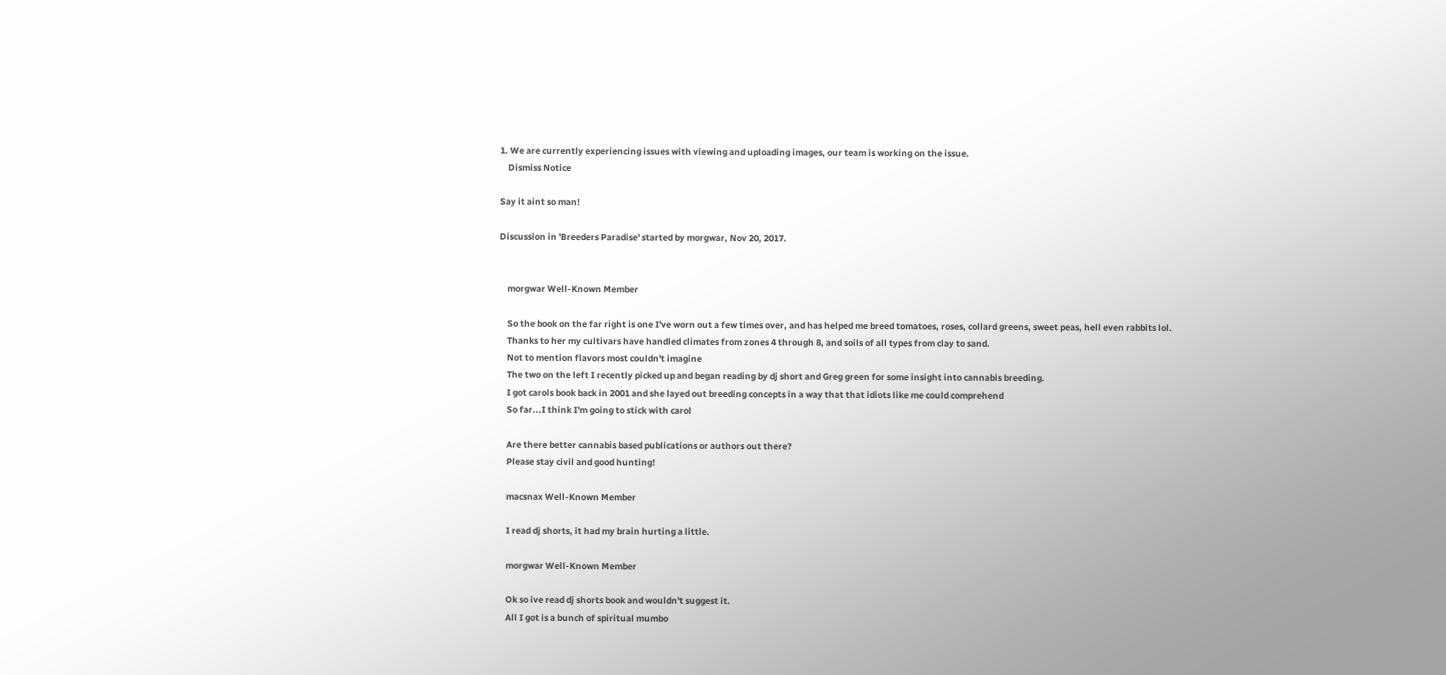1. We are currently experiencing issues with viewing and uploading images, our team is working on the issue.
    Dismiss Notice

Say it aint so man!

Discussion in 'Breeders Paradise' started by morgwar, Nov 20, 2017.


    morgwar Well-Known Member

    So the book on the far right is one I've worn out a few times over, and has helped me breed tomatoes, roses, collard greens, sweet peas, hell even rabbits lol.
    Thanks to her my cultivars have handled climates from zones 4 through 8, and soils of all types from clay to sand.
    Not to mention flavors most couldn't imagine
    The two on the left I recently picked up and began reading by dj short and Greg green for some insight into cannabis breeding.
    I got carols book back in 2001 and she layed out breeding concepts in a way that that idiots like me could comprehend
    So far...I think I'm going to stick with carol

    Are there better cannabis based publications or authors out there?
    Please stay civil and good hunting!

    macsnax Well-Known Member

    I read dj shorts, it had my brain hurting a little.

    morgwar Well-Known Member

    Ok so ive read dj shorts book and wouldn't suggest it.
    All I got is a bunch of spiritual mumbo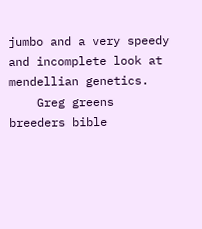jumbo and a very speedy and incomplete look at mendellian genetics.
    Greg greens breeders bible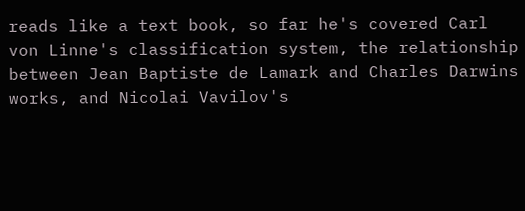reads like a text book, so far he's covered Carl von Linne's classification system, the relationship between Jean Baptiste de Lamark and Charles Darwins works, and Nicolai Vavilov's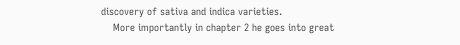discovery of sativa and indica varieties.
    More importantly in chapter 2 he goes into great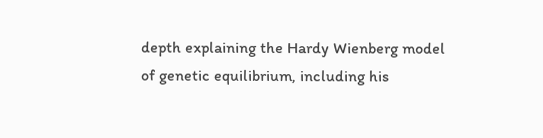depth explaining the Hardy Wienberg model of genetic equilibrium, including his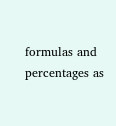formulas and percentages as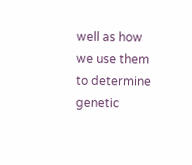well as how we use them to determine genetic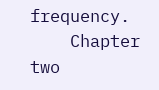frequency.
    Chapter two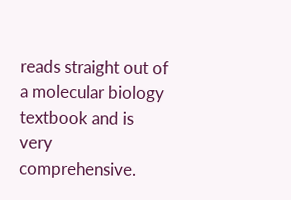reads straight out of a molecular biology textbook and is very comprehensive.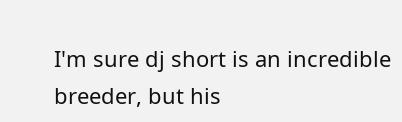I'm sure dj short is an incredible breeder, but his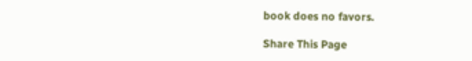book does no favors.

Share This Page